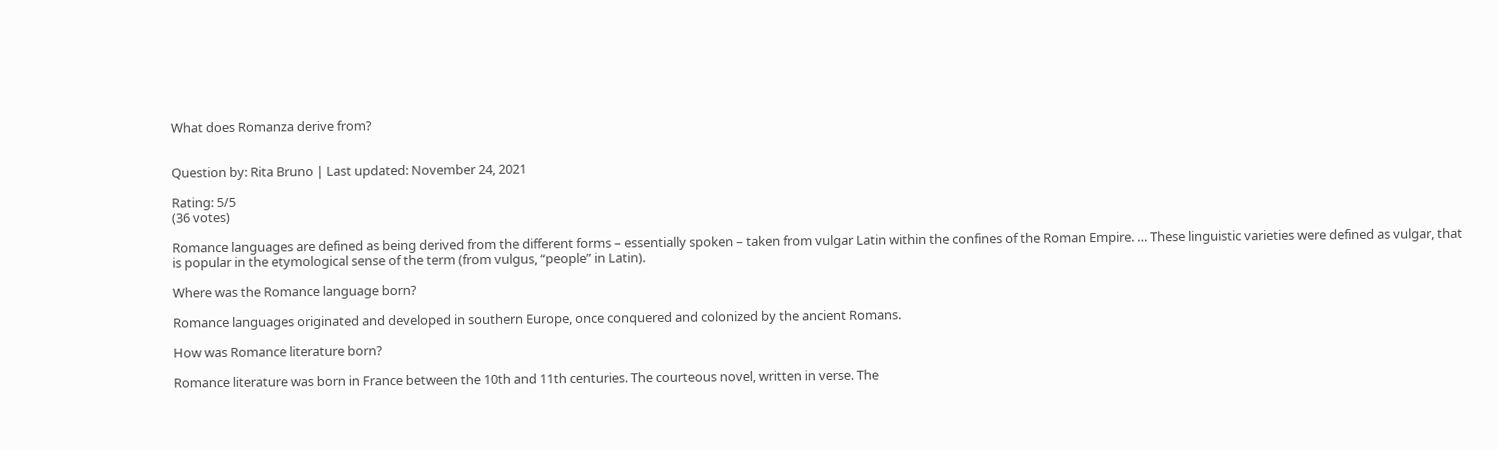What does Romanza derive from?


Question by: Rita Bruno | Last updated: November 24, 2021

Rating: 5/5
(36 votes)

Romance languages are defined as being derived from the different forms – essentially spoken – taken from vulgar Latin within the confines of the Roman Empire. … These linguistic varieties were defined as vulgar, that is popular in the etymological sense of the term (from vulgus, “people” in Latin).

Where was the Romance language born?

Romance languages originated and developed in southern Europe, once conquered and colonized by the ancient Romans.

How was Romance literature born?

Romance literature was born in France between the 10th and 11th centuries. The courteous novel, written in verse. The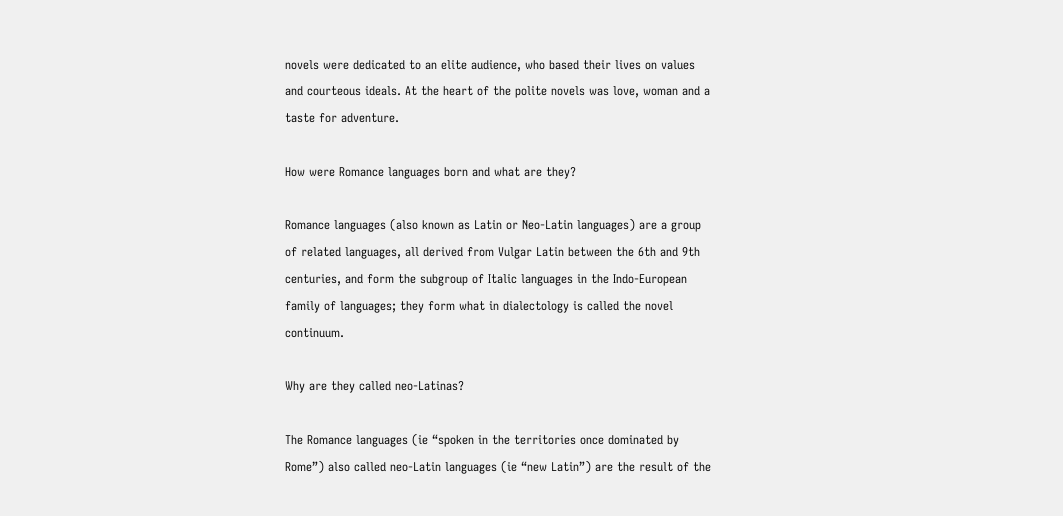novels were dedicated to an elite audience, who based their lives on values and courteous ideals. At the heart of the polite novels was love, woman and a taste for adventure.

How were Romance languages born and what are they?

Romance languages (also known as Latin or Neo-Latin languages) are a group of related languages, all derived from Vulgar Latin between the 6th and 9th centuries, and form the subgroup of Italic languages in the Indo-European family of languages; they form what in dialectology is called the novel continuum.

Why are they called neo-Latinas?

The Romance languages (ie “spoken in the territories once dominated by Rome”) also called neo-Latin languages (ie “new Latin”) are the result of the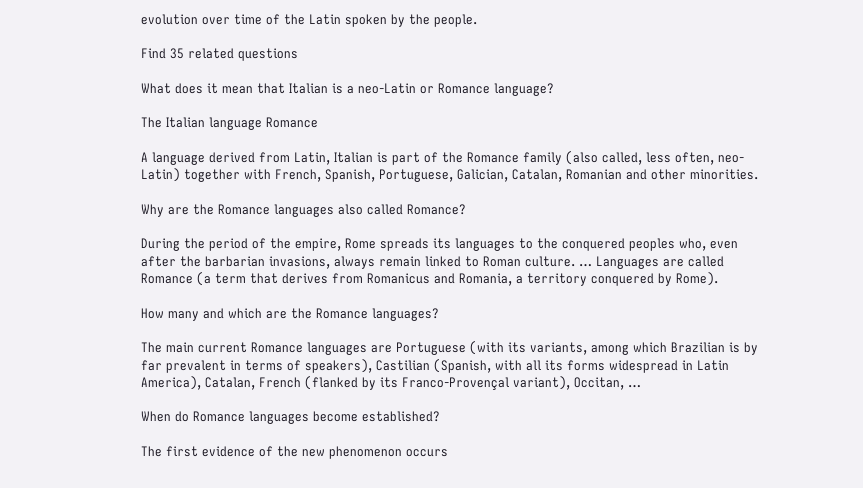evolution over time of the Latin spoken by the people.

Find 35 related questions

What does it mean that Italian is a neo-Latin or Romance language?

The Italian language Romance

A language derived from Latin, Italian is part of the Romance family (also called, less often, neo-Latin) together with French, Spanish, Portuguese, Galician, Catalan, Romanian and other minorities.

Why are the Romance languages also called Romance?

During the period of the empire, Rome spreads its languages to the conquered peoples who, even after the barbarian invasions, always remain linked to Roman culture. … Languages are called Romance (a term that derives from Romanicus and Romania, a territory conquered by Rome).

How many and which are the Romance languages?

The main current Romance languages are Portuguese (with its variants, among which Brazilian is by far prevalent in terms of speakers), Castilian (Spanish, with all its forms widespread in Latin America), Catalan, French (flanked by its Franco-Provençal variant), Occitan, …

When do Romance languages become established?

The first evidence of the new phenomenon occurs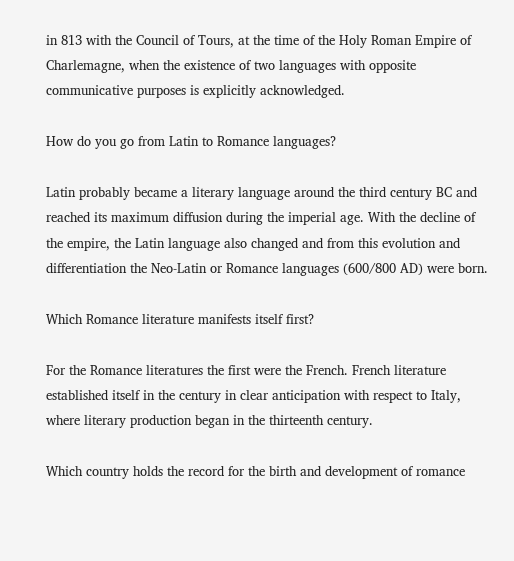in 813 with the Council of Tours, at the time of the Holy Roman Empire of Charlemagne, when the existence of two languages with opposite communicative purposes is explicitly acknowledged.

How do you go from Latin to Romance languages?

Latin probably became a literary language around the third century BC and reached its maximum diffusion during the imperial age. With the decline of the empire, the Latin language also changed and from this evolution and differentiation the Neo-Latin or Romance languages (600/800 AD) were born.

Which Romance literature manifests itself first?

For the Romance literatures the first were the French. French literature established itself in the century in clear anticipation with respect to Italy, where literary production began in the thirteenth century.

Which country holds the record for the birth and development of romance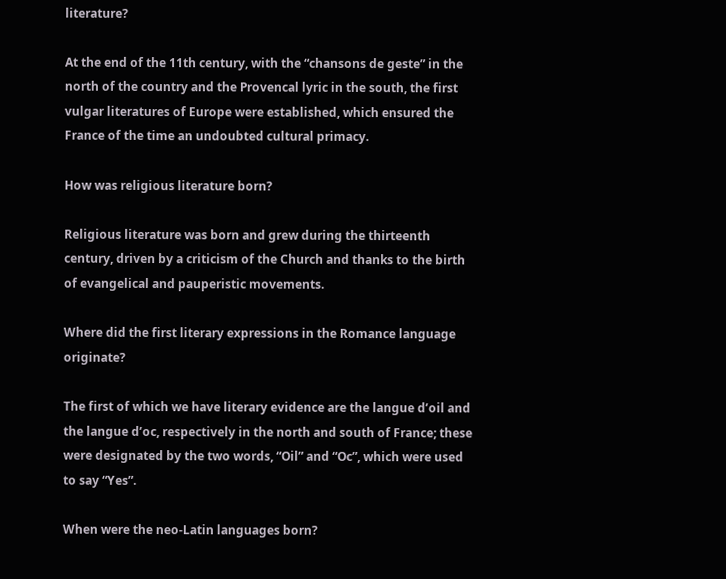literature?

At the end of the 11th century, with the “chansons de geste” in the north of the country and the Provencal lyric in the south, the first vulgar literatures of Europe were established, which ensured the France of the time an undoubted cultural primacy.

How was religious literature born?

Religious literature was born and grew during the thirteenth century, driven by a criticism of the Church and thanks to the birth of evangelical and pauperistic movements.

Where did the first literary expressions in the Romance language originate?

The first of which we have literary evidence are the langue d’oil and the langue d’oc, respectively in the north and south of France; these were designated by the two words, “Oil” and “Oc”, which were used to say “Yes”.

When were the neo-Latin languages born?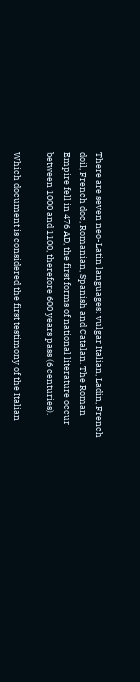There are seven neo-Latin languages: vulgar Italian, Ladin, French doil, French doc, Romanian, Spanish and Catalan. The Roman Empire fell in 476 AD, the first forms of national literature occur between 1000 and 1100, therefore 600 years pass (6 centuries).

Which document is considered the first testimony of the Italian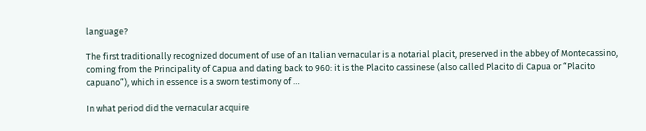language?

The first traditionally recognized document of use of an Italian vernacular is a notarial placit, preserved in the abbey of Montecassino, coming from the Principality of Capua and dating back to 960: it is the Placito cassinese (also called Placito di Capua or “Placito capuano”), which in essence is a sworn testimony of …

In what period did the vernacular acquire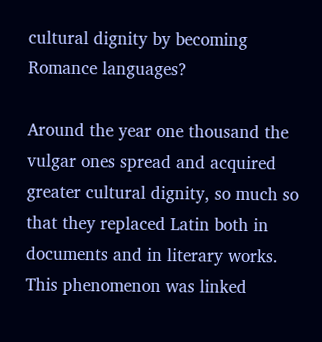cultural dignity by becoming Romance languages?

Around the year one thousand the vulgar ones spread and acquired greater cultural dignity, so much so that they replaced Latin both in documents and in literary works. This phenomenon was linked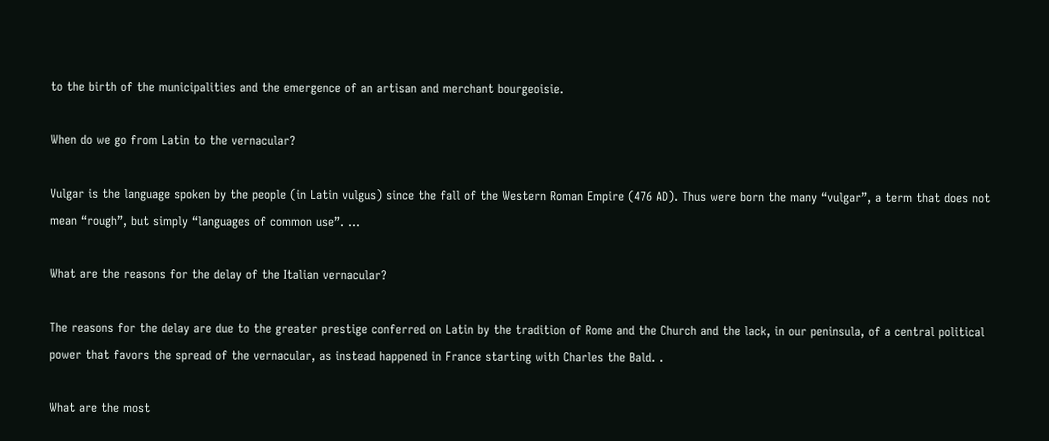to the birth of the municipalities and the emergence of an artisan and merchant bourgeoisie.

When do we go from Latin to the vernacular?

Vulgar is the language spoken by the people (in Latin vulgus) since the fall of the Western Roman Empire (476 AD). Thus were born the many “vulgar”, a term that does not mean “rough”, but simply “languages of common use”. …

What are the reasons for the delay of the Italian vernacular?

The reasons for the delay are due to the greater prestige conferred on Latin by the tradition of Rome and the Church and the lack, in our peninsula, of a central political power that favors the spread of the vernacular, as instead happened in France starting with Charles the Bald. .

What are the most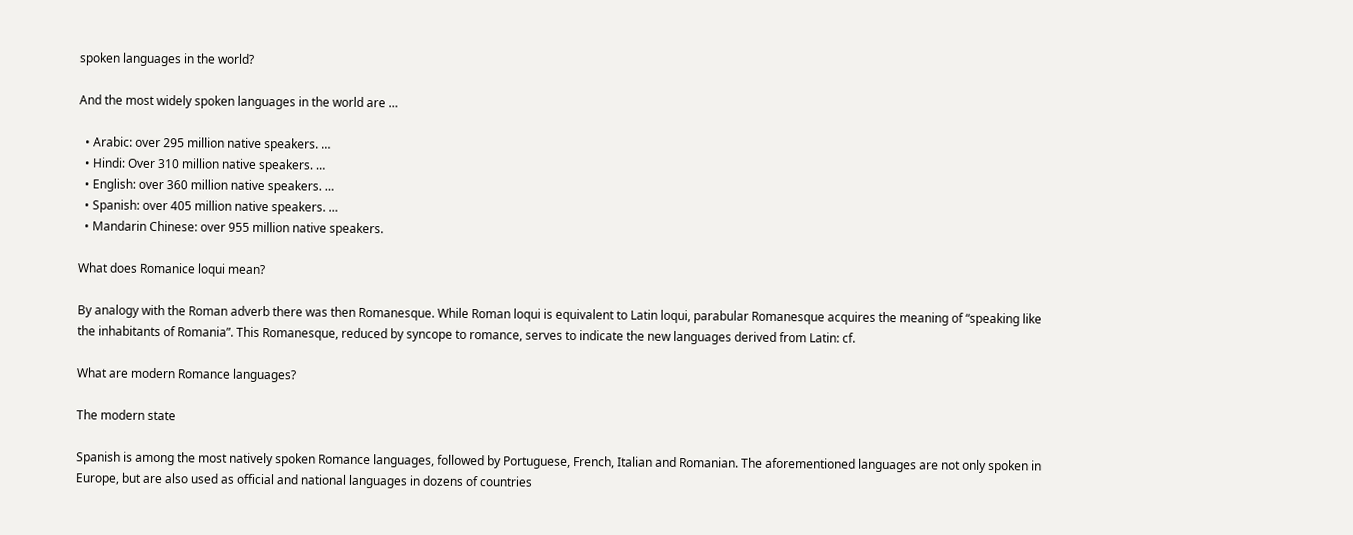spoken languages in the world?

And the most widely spoken languages in the world are …

  • Arabic: over 295 million native speakers. …
  • Hindi: Over 310 million native speakers. …
  • English: over 360 million native speakers. …
  • Spanish: over 405 million native speakers. …
  • Mandarin Chinese: over 955 million native speakers.

What does Romanice loqui mean?

By analogy with the Roman adverb there was then Romanesque. While Roman loqui is equivalent to Latin loqui, parabular Romanesque acquires the meaning of “speaking like the inhabitants of Romania”. This Romanesque, reduced by syncope to romance, serves to indicate the new languages derived from Latin: cf.

What are modern Romance languages?

The modern state

Spanish is among the most natively spoken Romance languages, followed by Portuguese, French, Italian and Romanian. The aforementioned languages are not only spoken in Europe, but are also used as official and national languages in dozens of countries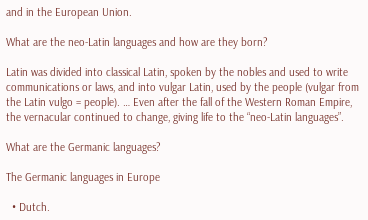and in the European Union.

What are the neo-Latin languages and how are they born?

Latin was divided into classical Latin, spoken by the nobles and used to write communications or laws, and into vulgar Latin, used by the people (vulgar from the Latin vulgo = people). … Even after the fall of the Western Roman Empire, the vernacular continued to change, giving life to the “neo-Latin languages”.

What are the Germanic languages?

The Germanic languages in Europe

  • Dutch.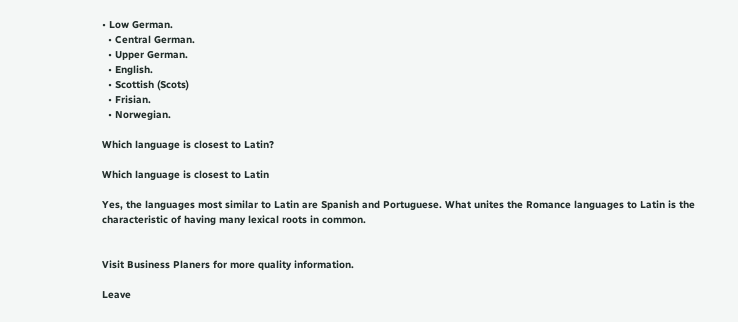• Low German.
  • Central German.
  • Upper German.
  • English.
  • Scottish (Scots)
  • Frisian.
  • Norwegian.

Which language is closest to Latin?

Which language is closest to Latin

Yes, the languages most similar to Latin are Spanish and Portuguese. What unites the Romance languages to Latin is the characteristic of having many lexical roots in common.


Visit Business Planers for more quality information.

Leave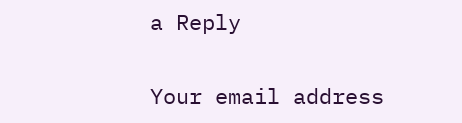a Reply

Your email address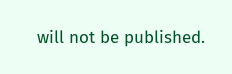will not be published.